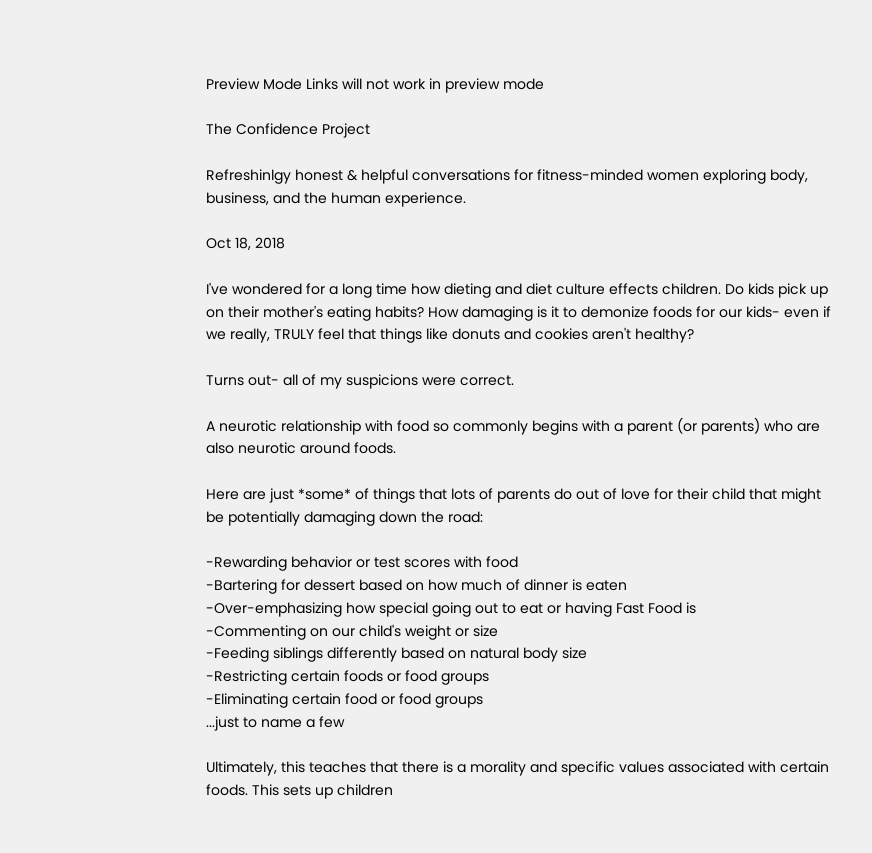Preview Mode Links will not work in preview mode

The Confidence Project

Refreshinlgy honest & helpful conversations for fitness-minded women exploring body, business, and the human experience.

Oct 18, 2018

I've wondered for a long time how dieting and diet culture effects children. Do kids pick up on their mother's eating habits? How damaging is it to demonize foods for our kids- even if we really, TRULY feel that things like donuts and cookies aren't healthy?

Turns out- all of my suspicions were correct.

A neurotic relationship with food so commonly begins with a parent (or parents) who are also neurotic around foods.

Here are just *some* of things that lots of parents do out of love for their child that might be potentially damaging down the road:

-Rewarding behavior or test scores with food
-Bartering for dessert based on how much of dinner is eaten
-Over-emphasizing how special going out to eat or having Fast Food is
-Commenting on our child's weight or size
-Feeding siblings differently based on natural body size
-Restricting certain foods or food groups
-Eliminating certain food or food groups
...just to name a few

Ultimately, this teaches that there is a morality and specific values associated with certain foods. This sets up children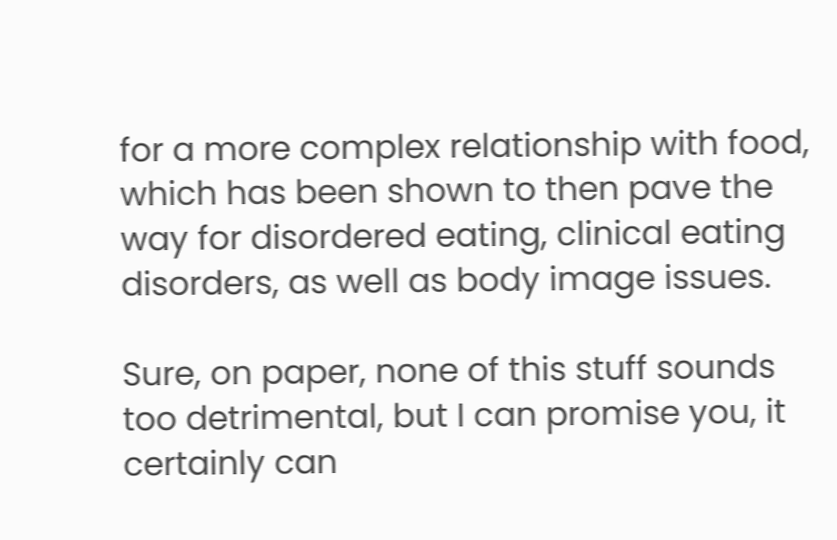for a more complex relationship with food, which has been shown to then pave the way for disordered eating, clinical eating disorders, as well as body image issues.

Sure, on paper, none of this stuff sounds too detrimental, but I can promise you, it certainly can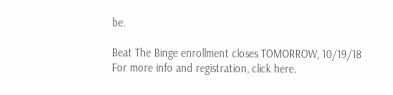be.

Beat The Binge enrollment closes TOMORROW, 10/19/18
For more info and registration, click here.